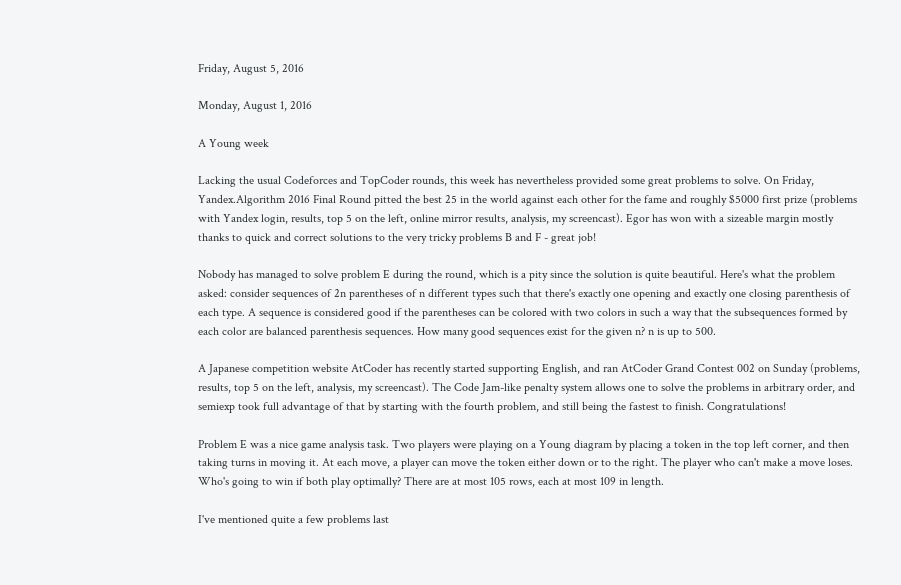Friday, August 5, 2016

Monday, August 1, 2016

A Young week

Lacking the usual Codeforces and TopCoder rounds, this week has nevertheless provided some great problems to solve. On Friday, Yandex.Algorithm 2016 Final Round pitted the best 25 in the world against each other for the fame and roughly $5000 first prize (problems with Yandex login, results, top 5 on the left, online mirror results, analysis, my screencast). Egor has won with a sizeable margin mostly thanks to quick and correct solutions to the very tricky problems B and F - great job!

Nobody has managed to solve problem E during the round, which is a pity since the solution is quite beautiful. Here's what the problem asked: consider sequences of 2n parentheses of n different types such that there's exactly one opening and exactly one closing parenthesis of each type. A sequence is considered good if the parentheses can be colored with two colors in such a way that the subsequences formed by each color are balanced parenthesis sequences. How many good sequences exist for the given n? n is up to 500.

A Japanese competition website AtCoder has recently started supporting English, and ran AtCoder Grand Contest 002 on Sunday (problems, results, top 5 on the left, analysis, my screencast). The Code Jam-like penalty system allows one to solve the problems in arbitrary order, and semiexp took full advantage of that by starting with the fourth problem, and still being the fastest to finish. Congratulations!

Problem E was a nice game analysis task. Two players were playing on a Young diagram by placing a token in the top left corner, and then taking turns in moving it. At each move, a player can move the token either down or to the right. The player who can't make a move loses. Who's going to win if both play optimally? There are at most 105 rows, each at most 109 in length.

I've mentioned quite a few problems last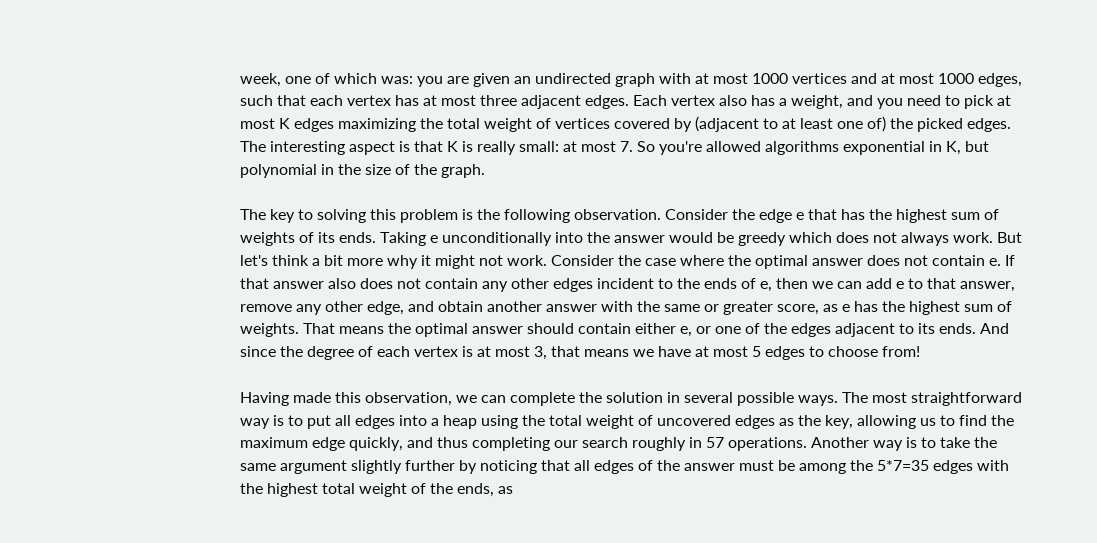week, one of which was: you are given an undirected graph with at most 1000 vertices and at most 1000 edges, such that each vertex has at most three adjacent edges. Each vertex also has a weight, and you need to pick at most K edges maximizing the total weight of vertices covered by (adjacent to at least one of) the picked edges. The interesting aspect is that K is really small: at most 7. So you're allowed algorithms exponential in K, but polynomial in the size of the graph.

The key to solving this problem is the following observation. Consider the edge e that has the highest sum of weights of its ends. Taking e unconditionally into the answer would be greedy which does not always work. But let's think a bit more why it might not work. Consider the case where the optimal answer does not contain e. If that answer also does not contain any other edges incident to the ends of e, then we can add e to that answer, remove any other edge, and obtain another answer with the same or greater score, as e has the highest sum of weights. That means the optimal answer should contain either e, or one of the edges adjacent to its ends. And since the degree of each vertex is at most 3, that means we have at most 5 edges to choose from!

Having made this observation, we can complete the solution in several possible ways. The most straightforward way is to put all edges into a heap using the total weight of uncovered edges as the key, allowing us to find the maximum edge quickly, and thus completing our search roughly in 57 operations. Another way is to take the same argument slightly further by noticing that all edges of the answer must be among the 5*7=35 edges with the highest total weight of the ends, as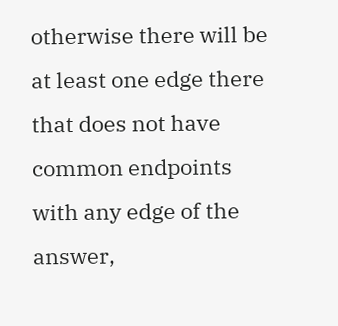otherwise there will be at least one edge there that does not have common endpoints with any edge of the answer,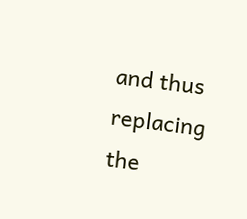and thus replacing the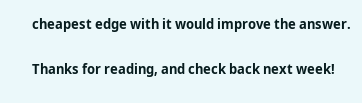cheapest edge with it would improve the answer.

Thanks for reading, and check back next week!